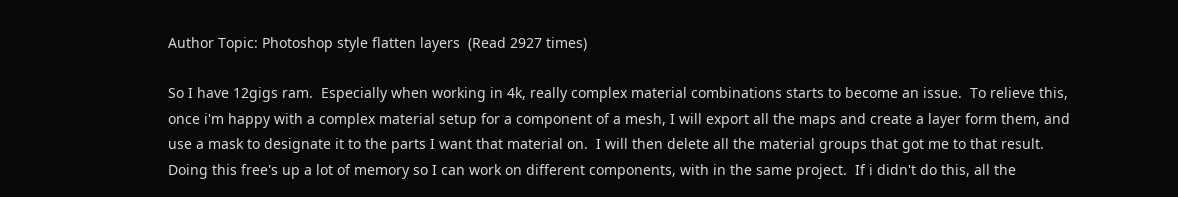Author Topic: Photoshop style flatten layers  (Read 2927 times)

So I have 12gigs ram.  Especially when working in 4k, really complex material combinations starts to become an issue.  To relieve this, once i'm happy with a complex material setup for a component of a mesh, I will export all the maps and create a layer form them, and use a mask to designate it to the parts I want that material on.  I will then delete all the material groups that got me to that result. Doing this free's up a lot of memory so I can work on different components, with in the same project.  If i didn't do this, all the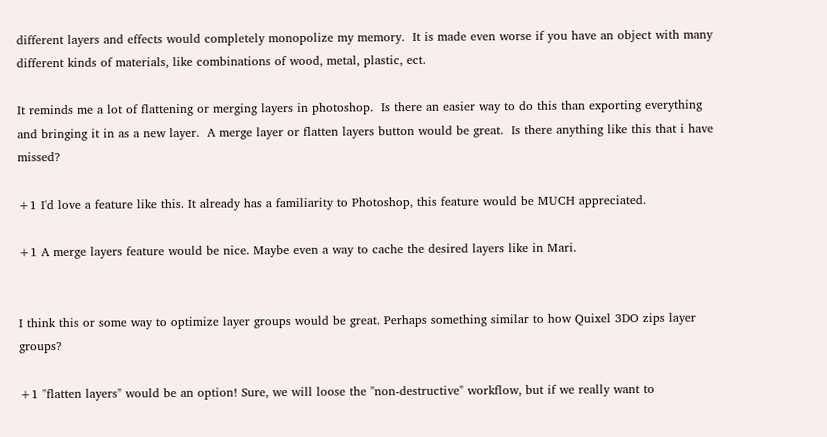different layers and effects would completely monopolize my memory.  It is made even worse if you have an object with many different kinds of materials, like combinations of wood, metal, plastic, ect.

It reminds me a lot of flattening or merging layers in photoshop.  Is there an easier way to do this than exporting everything and bringing it in as a new layer.  A merge layer or flatten layers button would be great.  Is there anything like this that i have missed?

+1 I'd love a feature like this. It already has a familiarity to Photoshop, this feature would be MUCH appreciated.

+1 A merge layers feature would be nice. Maybe even a way to cache the desired layers like in Mari.


I think this or some way to optimize layer groups would be great. Perhaps something similar to how Quixel 3DO zips layer groups?

+1 "flatten layers" would be an option! Sure, we will loose the "non-destructive" workflow, but if we really want to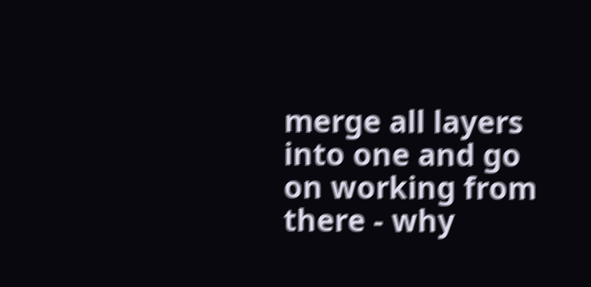merge all layers into one and go on working from there - why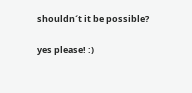shouldn´t it be possible?

yes please! :)